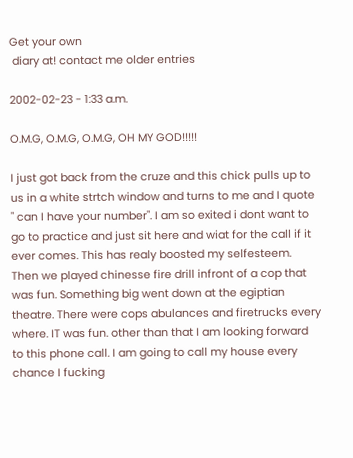Get your own
 diary at! contact me older entries

2002-02-23 - 1:33 a.m.

O.M.G, O.M.G, O.M.G, OH MY GOD!!!!!

I just got back from the cruze and this chick pulls up to us in a white strtch window and turns to me and I quote " can I have your number". I am so exited i dont want to go to practice and just sit here and wiat for the call if it ever comes. This has realy boosted my selfesteem. Then we played chinesse fire drill infront of a cop that was fun. Something big went down at the egiptian theatre. There were cops abulances and firetrucks every where. IT was fun. other than that I am looking forward to this phone call. I am going to call my house every chance I fucking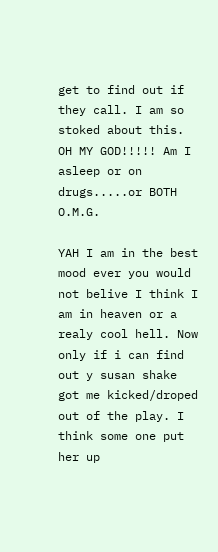get to find out if they call. I am so stoked about this. OH MY GOD!!!!! Am I asleep or on drugs.....or BOTH O.M.G.

YAH I am in the best mood ever you would not belive I think I am in heaven or a realy cool hell. Now only if i can find out y susan shake got me kicked/droped out of the play. I think some one put her up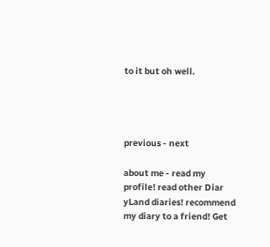to it but oh well.




previous - next

about me - read my profile! read other Diar
yLand diaries! recommend my diary to a friend! Get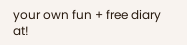your own fun + free diary at!